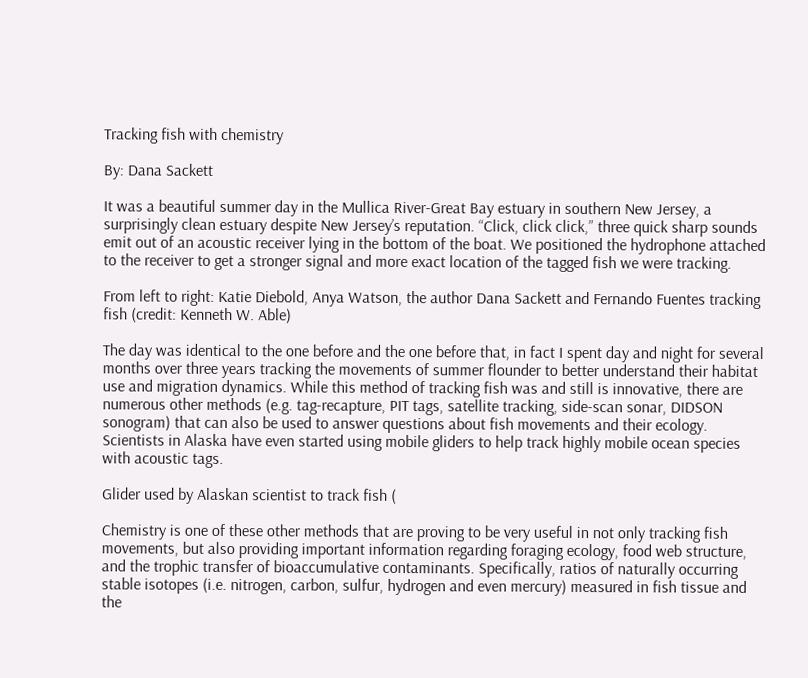Tracking fish with chemistry

By: Dana Sackett

It was a beautiful summer day in the Mullica River-Great Bay estuary in southern New Jersey, a surprisingly clean estuary despite New Jersey’s reputation. “Click, click click,” three quick sharp sounds emit out of an acoustic receiver lying in the bottom of the boat. We positioned the hydrophone attached to the receiver to get a stronger signal and more exact location of the tagged fish we were tracking.

From left to right: Katie Diebold, Anya Watson, the author Dana Sackett and Fernando Fuentes tracking fish (credit: Kenneth W. Able)

The day was identical to the one before and the one before that, in fact I spent day and night for several months over three years tracking the movements of summer flounder to better understand their habitat use and migration dynamics. While this method of tracking fish was and still is innovative, there are numerous other methods (e.g. tag-recapture, PIT tags, satellite tracking, side-scan sonar, DIDSON sonogram) that can also be used to answer questions about fish movements and their ecology. Scientists in Alaska have even started using mobile gliders to help track highly mobile ocean species with acoustic tags.

Glider used by Alaskan scientist to track fish (

Chemistry is one of these other methods that are proving to be very useful in not only tracking fish movements, but also providing important information regarding foraging ecology, food web structure, and the trophic transfer of bioaccumulative contaminants. Specifically, ratios of naturally occurring stable isotopes (i.e. nitrogen, carbon, sulfur, hydrogen and even mercury) measured in fish tissue and the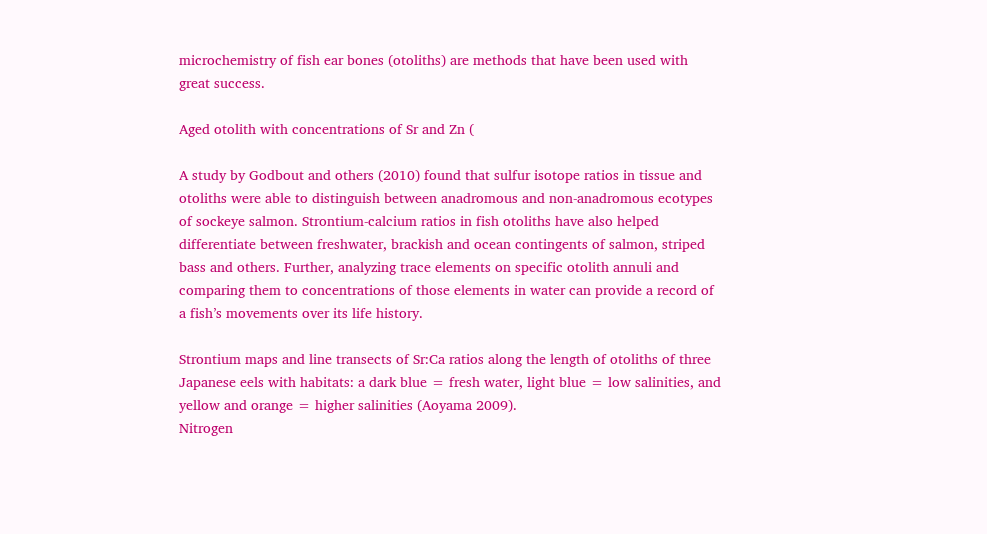microchemistry of fish ear bones (otoliths) are methods that have been used with great success.

Aged otolith with concentrations of Sr and Zn (

A study by Godbout and others (2010) found that sulfur isotope ratios in tissue and otoliths were able to distinguish between anadromous and non-anadromous ecotypes of sockeye salmon. Strontium-calcium ratios in fish otoliths have also helped differentiate between freshwater, brackish and ocean contingents of salmon, striped bass and others. Further, analyzing trace elements on specific otolith annuli and comparing them to concentrations of those elements in water can provide a record of a fish’s movements over its life history.

Strontium maps and line transects of Sr:Ca ratios along the length of otoliths of three Japanese eels with habitats: a dark blue = fresh water, light blue = low salinities, and yellow and orange = higher salinities (Aoyama 2009).
Nitrogen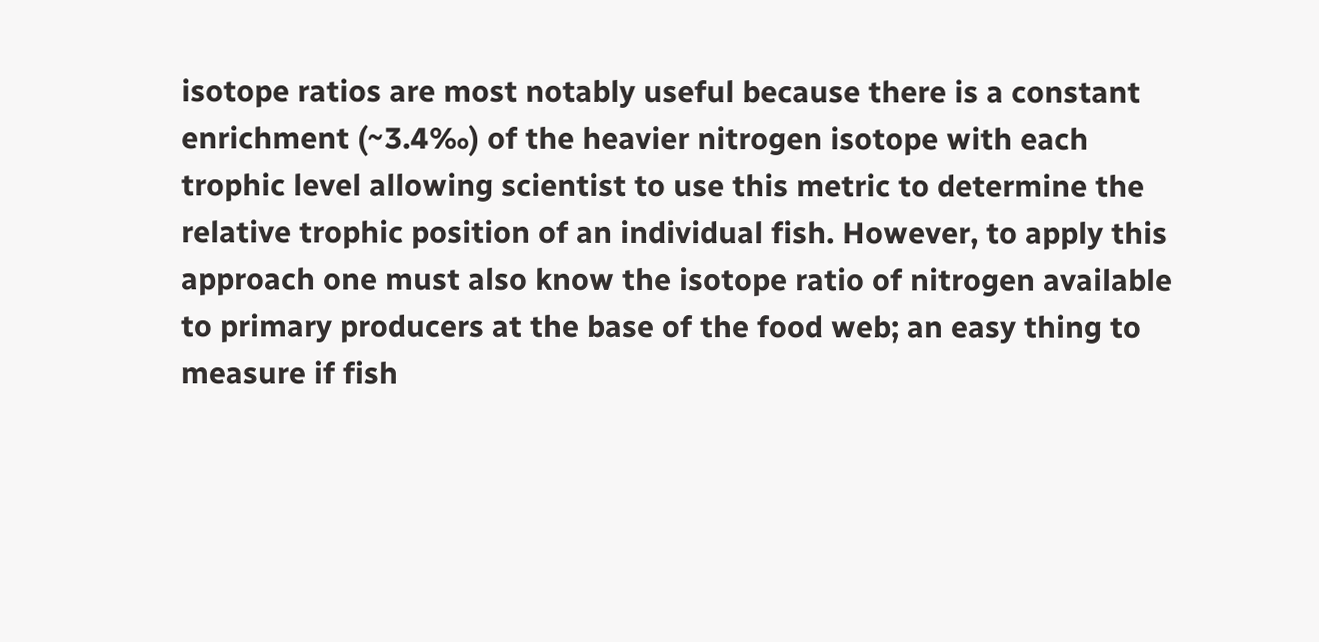isotope ratios are most notably useful because there is a constant enrichment (~3.4‰) of the heavier nitrogen isotope with each trophic level allowing scientist to use this metric to determine the relative trophic position of an individual fish. However, to apply this approach one must also know the isotope ratio of nitrogen available to primary producers at the base of the food web; an easy thing to measure if fish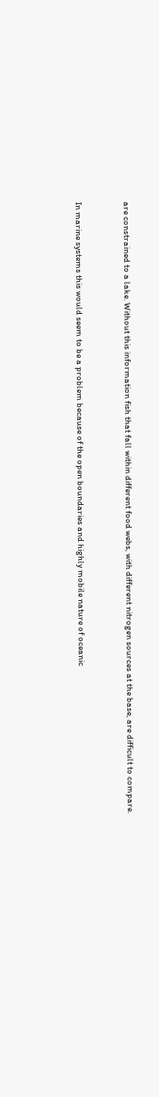are constrained to a lake. Without this information fish that fall within different food webs, with different nitrogen sources at the base, are difficult to compare.


In marine systems this would seem to be a problem because of the open boundaries and highly mobile nature of oceanic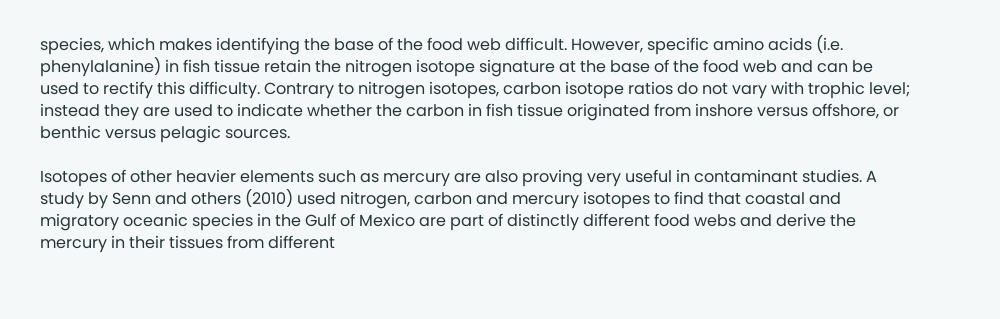species, which makes identifying the base of the food web difficult. However, specific amino acids (i.e. phenylalanine) in fish tissue retain the nitrogen isotope signature at the base of the food web and can be used to rectify this difficulty. Contrary to nitrogen isotopes, carbon isotope ratios do not vary with trophic level; instead they are used to indicate whether the carbon in fish tissue originated from inshore versus offshore, or benthic versus pelagic sources.

Isotopes of other heavier elements such as mercury are also proving very useful in contaminant studies. A study by Senn and others (2010) used nitrogen, carbon and mercury isotopes to find that coastal and migratory oceanic species in the Gulf of Mexico are part of distinctly different food webs and derive the mercury in their tissues from different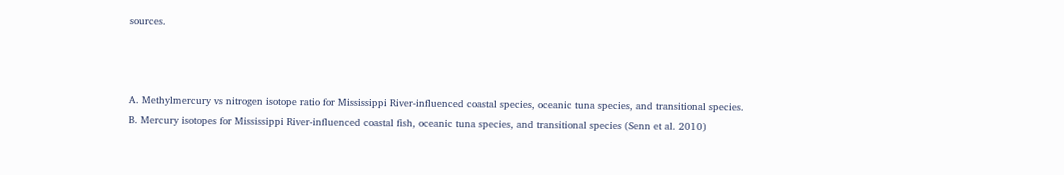sources.



A. Methylmercury vs nitrogen isotope ratio for Mississippi River-influenced coastal species, oceanic tuna species, and transitional species. B. Mercury isotopes for Mississippi River-influenced coastal fish, oceanic tuna species, and transitional species (Senn et al. 2010)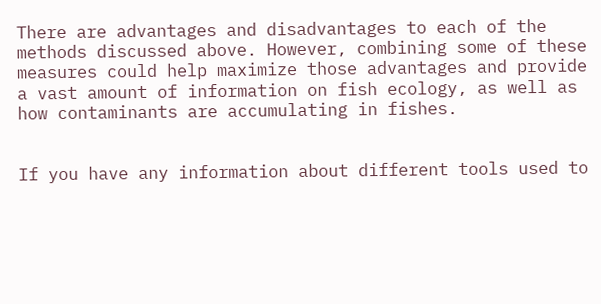There are advantages and disadvantages to each of the methods discussed above. However, combining some of these measures could help maximize those advantages and provide a vast amount of information on fish ecology, as well as how contaminants are accumulating in fishes.


If you have any information about different tools used to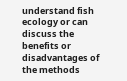understand fish ecology or can discuss the benefits or disadvantages of the methods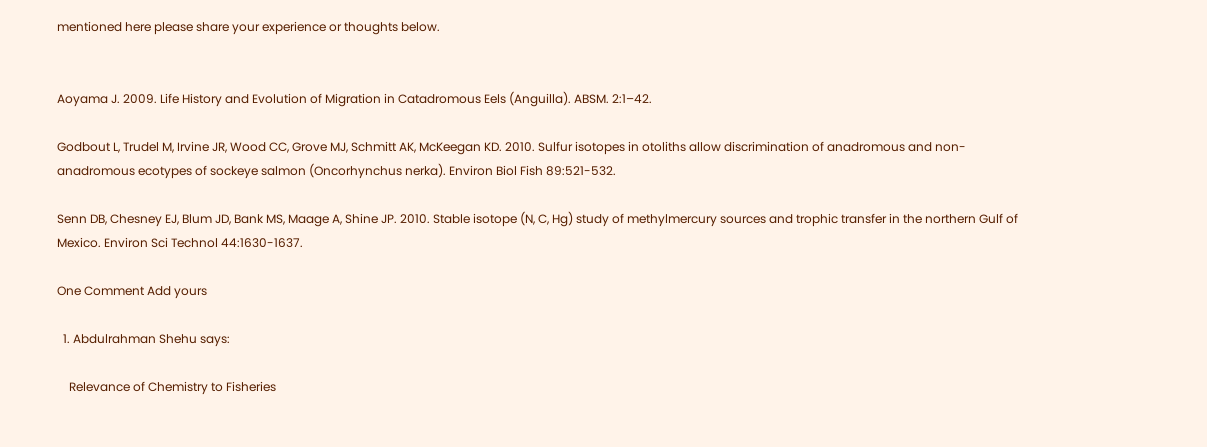mentioned here please share your experience or thoughts below.


Aoyama J. 2009. Life History and Evolution of Migration in Catadromous Eels (Anguilla). ABSM. 2:1–42.

Godbout L, Trudel M, Irvine JR, Wood CC, Grove MJ, Schmitt AK, McKeegan KD. 2010. Sulfur isotopes in otoliths allow discrimination of anadromous and non-anadromous ecotypes of sockeye salmon (Oncorhynchus nerka). Environ Biol Fish 89:521-532.

Senn DB, Chesney EJ, Blum JD, Bank MS, Maage A, Shine JP. 2010. Stable isotope (N, C, Hg) study of methylmercury sources and trophic transfer in the northern Gulf of Mexico. Environ Sci Technol 44:1630-1637.

One Comment Add yours

  1. Abdulrahman Shehu says:

    Relevance of Chemistry to Fisheries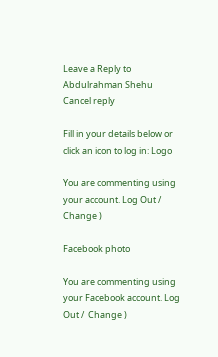Leave a Reply to Abdulrahman Shehu Cancel reply

Fill in your details below or click an icon to log in: Logo

You are commenting using your account. Log Out /  Change )

Facebook photo

You are commenting using your Facebook account. Log Out /  Change )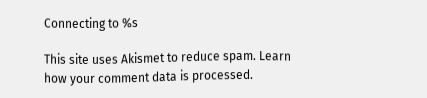Connecting to %s

This site uses Akismet to reduce spam. Learn how your comment data is processed.